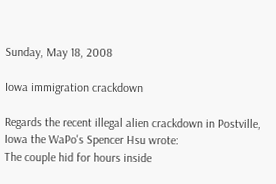Sunday, May 18, 2008

Iowa immigration crackdown

Regards the recent illegal alien crackdown in Postville, Iowa the WaPo's Spencer Hsu wrote:
The couple hid for hours inside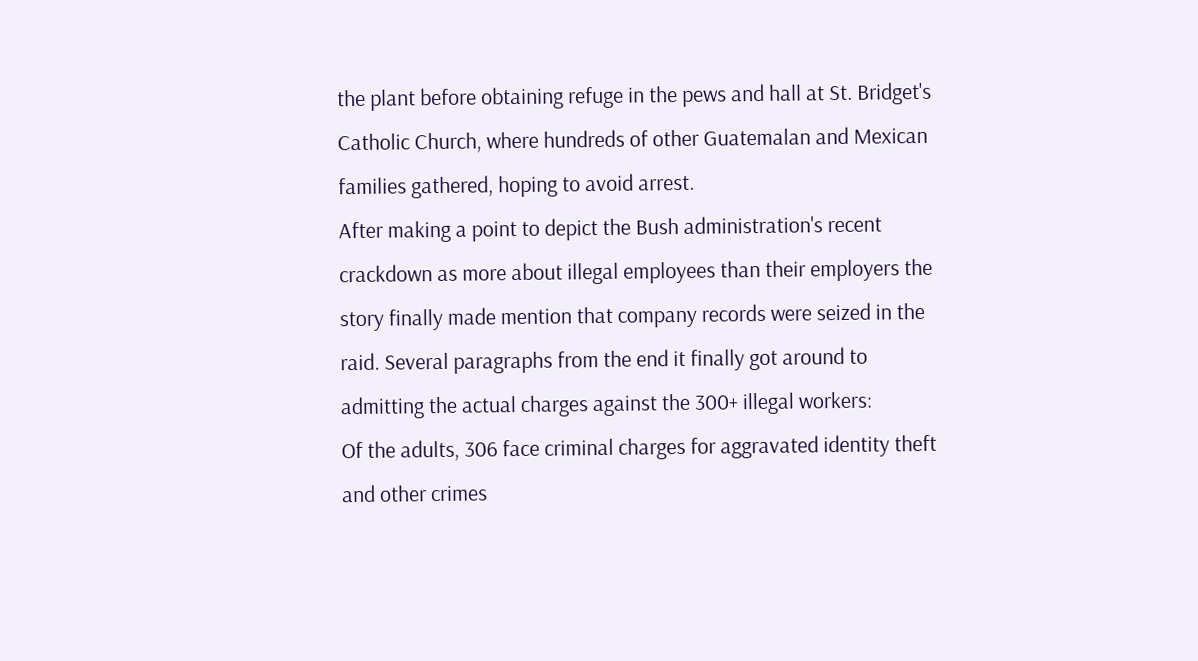the plant before obtaining refuge in the pews and hall at St. Bridget's Catholic Church, where hundreds of other Guatemalan and Mexican families gathered, hoping to avoid arrest.
After making a point to depict the Bush administration's recent crackdown as more about illegal employees than their employers the story finally made mention that company records were seized in the raid. Several paragraphs from the end it finally got around to admitting the actual charges against the 300+ illegal workers:
Of the adults, 306 face criminal charges for aggravated identity theft and other crimes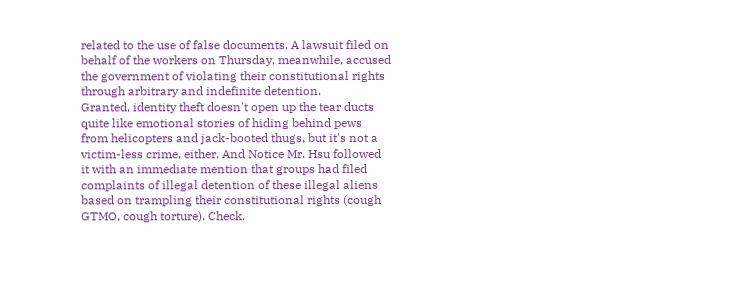related to the use of false documents. A lawsuit filed on behalf of the workers on Thursday, meanwhile, accused the government of violating their constitutional rights through arbitrary and indefinite detention.
Granted, identity theft doesn't open up the tear ducts quite like emotional stories of hiding behind pews from helicopters and jack-booted thugs, but it's not a victim-less crime, either. And Notice Mr. Hsu followed it with an immediate mention that groups had filed complaints of illegal detention of these illegal aliens based on trampling their constitutional rights (cough GTMO, cough torture). Check.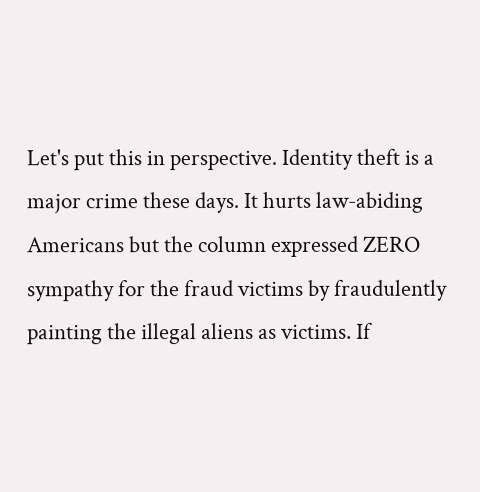Let's put this in perspective. Identity theft is a major crime these days. It hurts law-abiding Americans but the column expressed ZERO sympathy for the fraud victims by fraudulently painting the illegal aliens as victims. If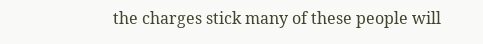the charges stick many of these people will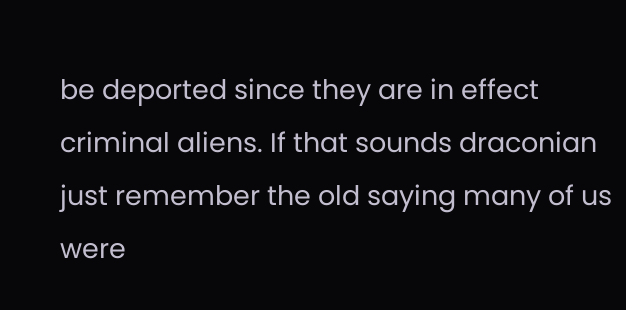be deported since they are in effect criminal aliens. If that sounds draconian just remember the old saying many of us were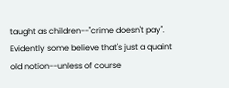taught as children--"crime doesn't pay". Evidently some believe that's just a quaint old notion--unless of course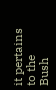it pertains to the Bush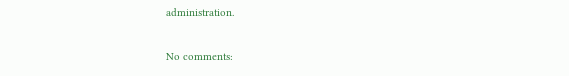administration.

No comments: